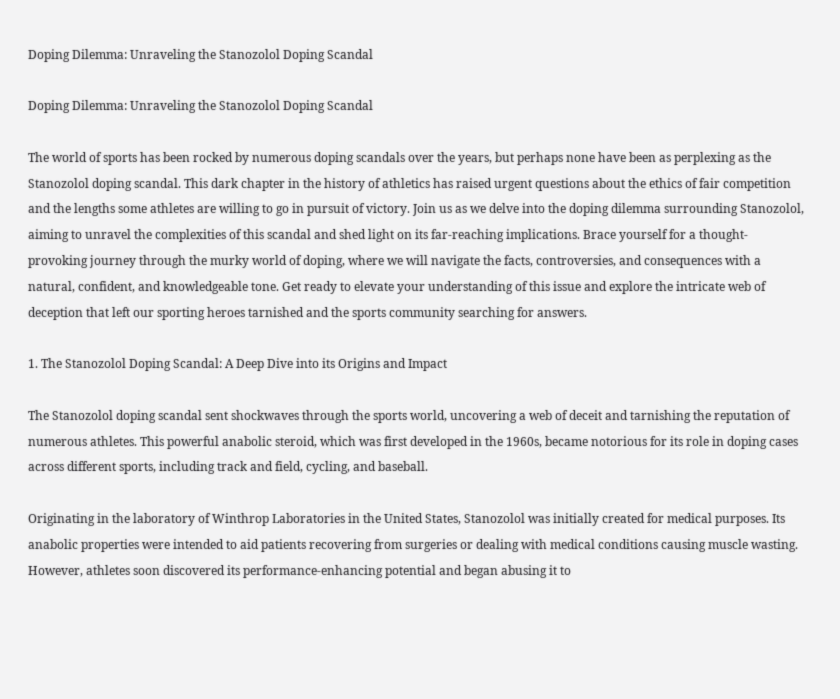Doping Dilemma: Unraveling the Stanozolol Doping Scandal

Doping Dilemma: Unraveling the Stanozolol Doping Scandal

The world of sports has been rocked by numerous doping scandals over the years, but perhaps none have been as perplexing as the Stanozolol doping scandal. This dark chapter in the history of athletics has raised urgent questions about the ethics of fair competition and the lengths some athletes are willing to go in pursuit of victory. Join us as we delve into the doping dilemma surrounding Stanozolol, aiming to unravel the complexities of this scandal and shed light on its far-reaching implications. Brace yourself for a thought-provoking journey through the murky world of doping, where we will navigate the facts, controversies, and consequences with a natural, confident, and knowledgeable tone. Get ready to elevate your understanding of this issue and explore the intricate web of deception that left our sporting heroes tarnished and the sports community searching for answers.

1. The Stanozolol Doping Scandal: A Deep Dive into its Origins and Impact

The Stanozolol doping scandal sent shockwaves through the sports world, uncovering a web of deceit and tarnishing the reputation of numerous athletes. This powerful anabolic steroid, which was first developed in the 1960s, became notorious for its role in doping cases across different sports, including track and field, cycling, and baseball.

Originating in the laboratory of Winthrop Laboratories in the United States, Stanozolol was initially created for medical purposes. Its anabolic properties were intended to aid patients recovering from surgeries or dealing with medical conditions causing muscle wasting. However, athletes soon discovered its performance-enhancing potential and began abusing it to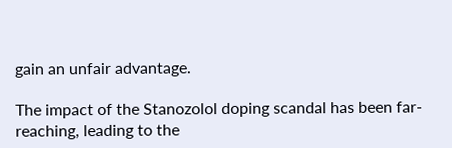gain an unfair advantage.

The impact of the Stanozolol doping scandal has been far-reaching, leading to the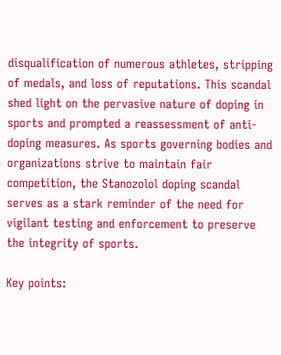disqualification of numerous athletes, stripping of medals, and loss of reputations. This scandal shed light on the pervasive nature of doping in sports and prompted a reassessment of anti-doping measures. As sports governing bodies and organizations strive to maintain fair competition, the Stanozolol doping scandal serves as a stark reminder of the need for vigilant testing and enforcement to preserve the integrity of sports.

Key points: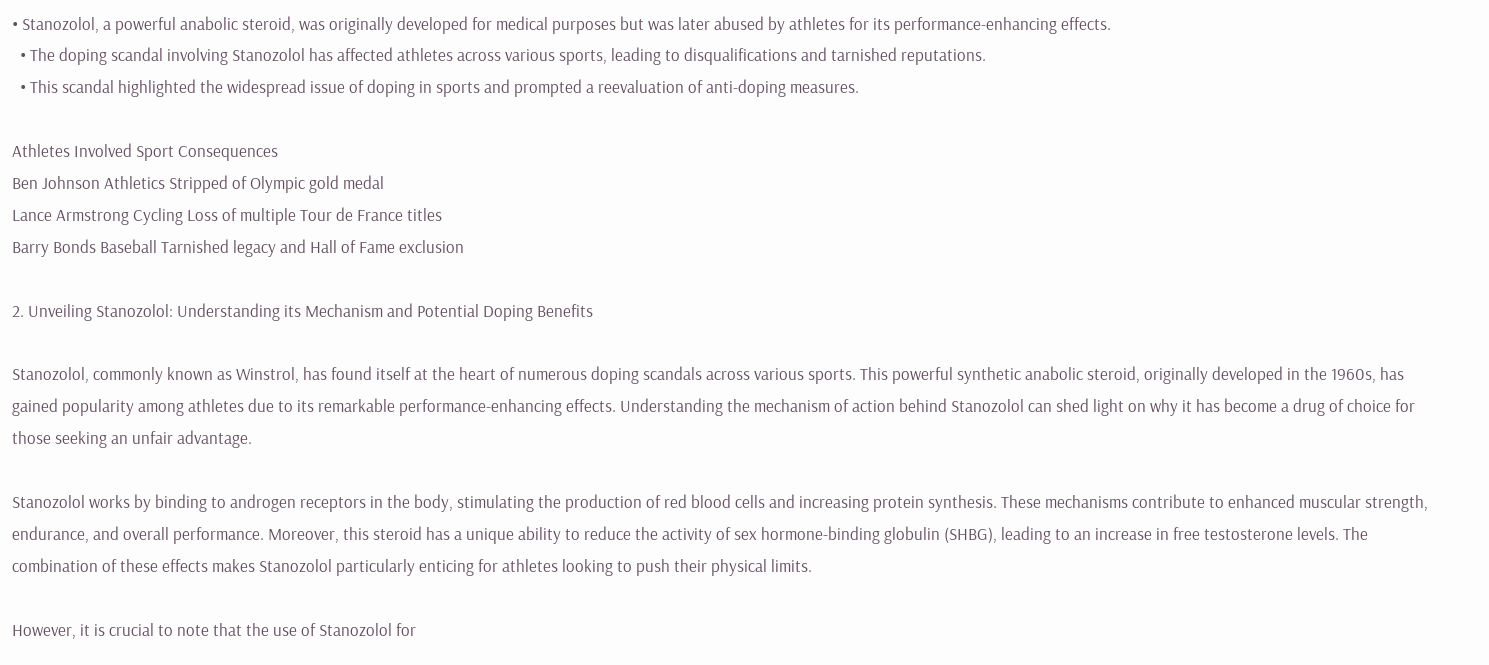• Stanozolol, a powerful anabolic steroid, was originally developed for medical purposes but was later abused by athletes for its performance-enhancing effects.
  • The doping scandal involving Stanozolol has affected athletes across various sports, leading to disqualifications and tarnished reputations.
  • This scandal highlighted the widespread issue of doping in sports and prompted a reevaluation of anti-doping measures.

Athletes Involved Sport Consequences
Ben Johnson Athletics Stripped of Olympic gold medal
Lance Armstrong Cycling Loss of multiple Tour de France titles
Barry Bonds Baseball Tarnished legacy and Hall of Fame exclusion

2. Unveiling Stanozolol: Understanding its Mechanism and Potential Doping Benefits

Stanozolol, commonly known as Winstrol, has found itself at the heart of numerous doping scandals across various sports. This powerful synthetic anabolic steroid, originally developed in the 1960s, has gained popularity among athletes due to its remarkable performance-enhancing effects. Understanding the mechanism of action behind Stanozolol can shed light on why it has become a drug of choice for those seeking an unfair advantage.

Stanozolol works by binding to androgen receptors in the body, stimulating the production of red blood cells and increasing protein synthesis. These mechanisms contribute to enhanced muscular strength, endurance, and overall performance. Moreover, this steroid has a unique ability to reduce the activity of sex hormone-binding globulin (SHBG), leading to an increase in free testosterone levels. The combination of these effects makes Stanozolol particularly enticing for athletes looking to push their physical limits.

However, it is crucial to note that the use of Stanozolol for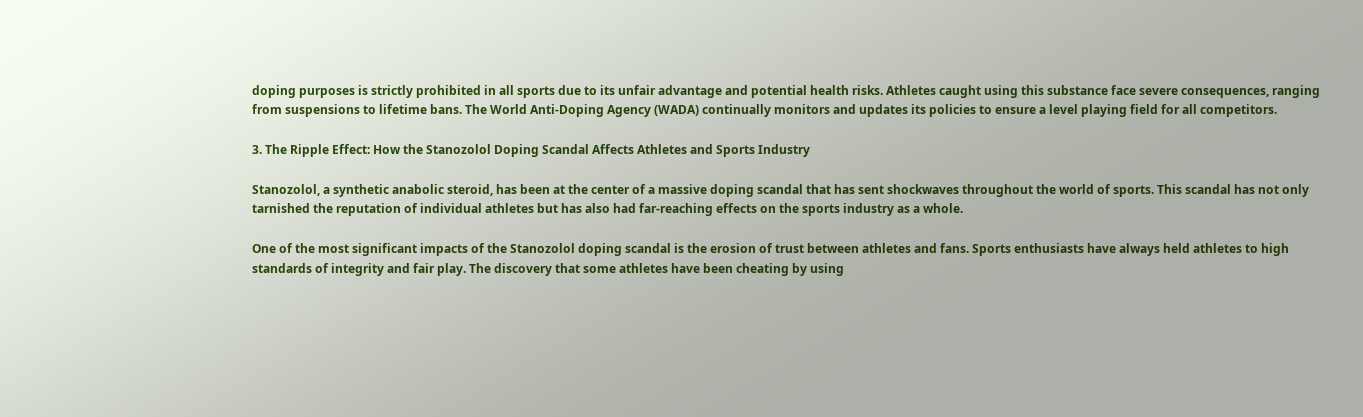doping purposes is strictly prohibited in all sports due to its unfair advantage and potential health risks. Athletes caught using this substance face severe consequences, ranging from suspensions to lifetime bans. The World Anti-Doping Agency (WADA) continually monitors and updates its policies to ensure a level playing field for all competitors.

3. The Ripple Effect: How the Stanozolol Doping Scandal Affects Athletes and Sports Industry

Stanozolol, a synthetic anabolic steroid, has been at the center of a massive doping scandal that has sent shockwaves throughout the world of sports. This scandal has not only tarnished the reputation of individual athletes but has also had far-reaching effects on the sports industry as a whole.

One of the most significant impacts of the Stanozolol doping scandal is the erosion of trust between athletes and fans. Sports enthusiasts have always held athletes to high standards of integrity and fair play. The discovery that some athletes have been cheating by using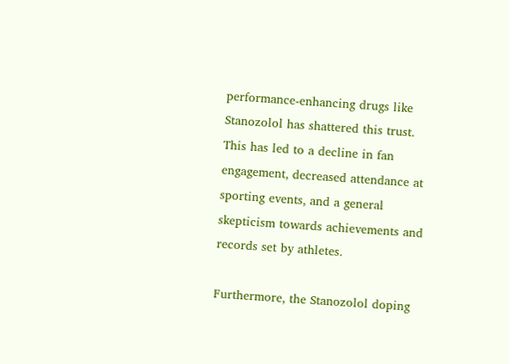performance-enhancing drugs like Stanozolol has shattered this trust. This has led to a decline in fan engagement, decreased attendance at sporting events, and a general skepticism towards achievements and records set by athletes.

Furthermore, the Stanozolol doping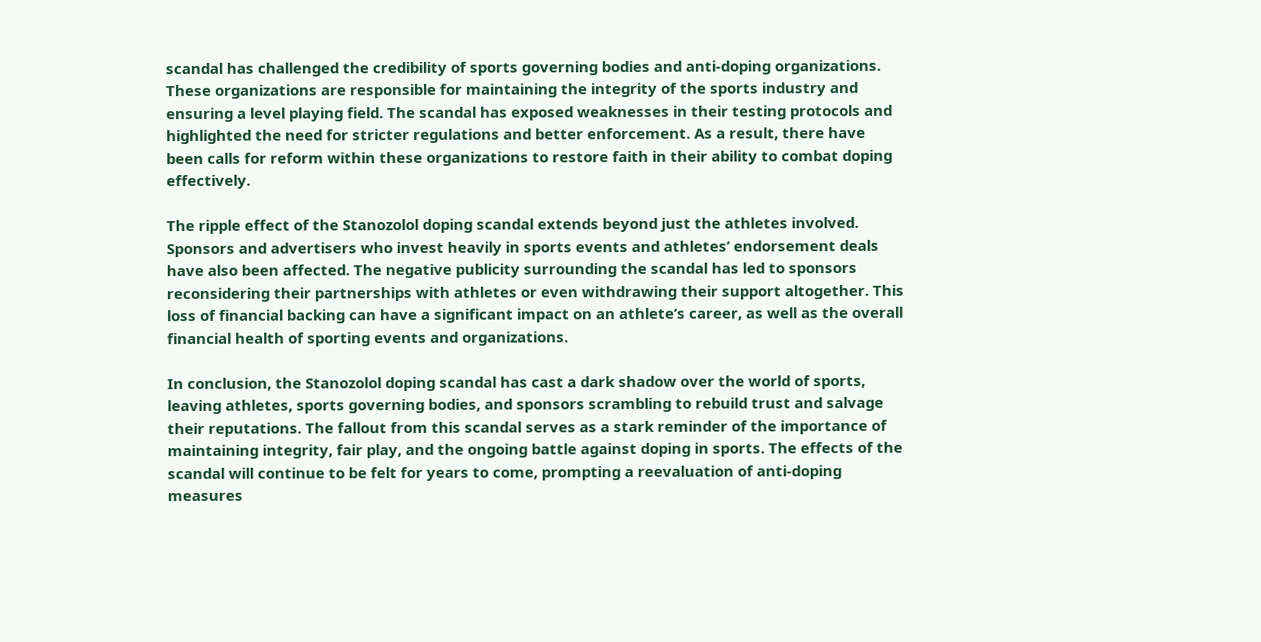scandal has challenged the credibility of sports governing bodies and anti-doping organizations. These organizations are responsible for maintaining the integrity of the sports industry and ensuring a level playing field. The scandal has exposed weaknesses in their testing protocols and highlighted the need for stricter regulations and better enforcement. As a result, there have been calls for reform within these organizations to restore faith in their ability to combat doping effectively.

The ripple effect of the Stanozolol doping scandal extends beyond just the athletes involved. Sponsors and advertisers who invest heavily in sports events and athletes’ endorsement deals have also been affected. The negative publicity surrounding the scandal has led to sponsors reconsidering their partnerships with athletes or even withdrawing their support altogether. This loss of financial backing can have a significant impact on an athlete’s career, as well as the overall financial health of sporting events and organizations.

In conclusion, the Stanozolol doping scandal has cast a dark shadow over the world of sports, leaving athletes, sports governing bodies, and sponsors scrambling to rebuild trust and salvage their reputations. The fallout from this scandal serves as a stark reminder of the importance of maintaining integrity, fair play, and the ongoing battle against doping in sports. The effects of the scandal will continue to be felt for years to come, prompting a reevaluation of anti-doping measures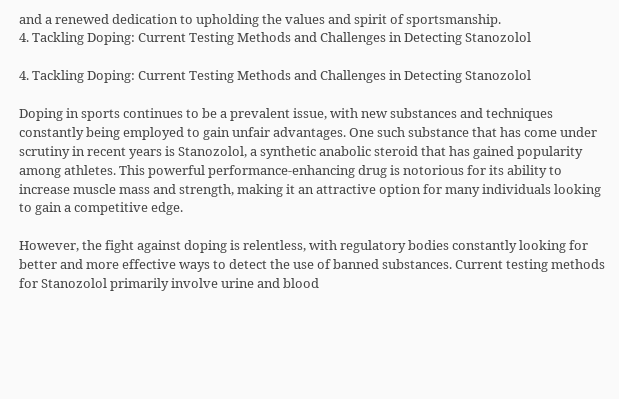and a renewed dedication to upholding the values and spirit of sportsmanship.
4. Tackling Doping: Current Testing Methods and Challenges in Detecting Stanozolol

4. Tackling Doping: Current Testing Methods and Challenges in Detecting Stanozolol

Doping in sports continues to be a prevalent issue, with new substances and techniques constantly being employed to gain unfair advantages. One such substance that has come under scrutiny in recent years is Stanozolol, a synthetic anabolic steroid that has gained popularity among athletes. This powerful performance-enhancing drug is notorious for its ability to increase muscle mass and strength, making it an attractive option for many individuals looking to gain a competitive edge.

However, the fight against doping is relentless, with regulatory bodies constantly looking for better and more effective ways to detect the use of banned substances. Current testing methods for Stanozolol primarily involve urine and blood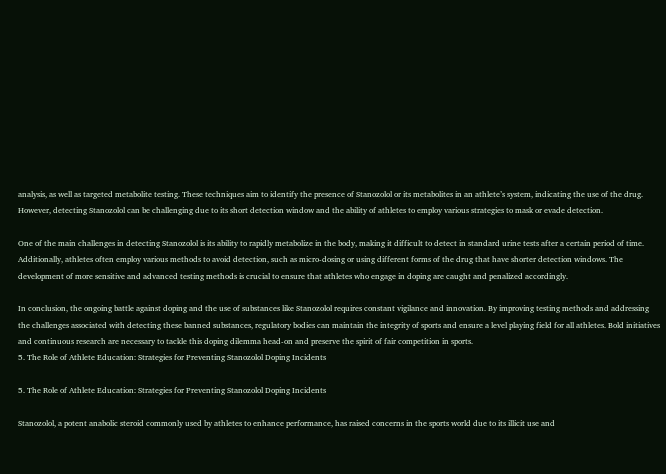analysis, as well as targeted metabolite testing. These techniques aim to identify the presence of Stanozolol or its metabolites in an athlete’s system, indicating the use of the drug. However, detecting Stanozolol can be challenging due to its short detection window and the ability of athletes to employ various strategies to mask or evade detection.

One of the main challenges in detecting Stanozolol is its ability to rapidly metabolize in the body, making it difficult to detect in standard urine tests after a certain period of time. Additionally, athletes often employ various methods to avoid detection, such as micro-dosing or using different forms of the drug that have shorter detection windows. The development of more sensitive and advanced testing methods is crucial to ensure that athletes who engage in doping are caught and penalized accordingly.

In conclusion, the ongoing battle against doping and the use of substances like Stanozolol requires constant vigilance and innovation. By improving testing methods and addressing the challenges associated with detecting these banned substances, regulatory bodies can maintain the integrity of sports and ensure a level playing field for all athletes. Bold initiatives and continuous research are necessary to tackle this doping dilemma head-on and preserve the spirit of fair competition in sports.
5. The Role of Athlete Education: Strategies for Preventing Stanozolol Doping Incidents

5. The Role of Athlete Education: Strategies for Preventing Stanozolol Doping Incidents

Stanozolol, a potent anabolic steroid commonly used by athletes to enhance performance, has raised concerns in the sports world due to its illicit use and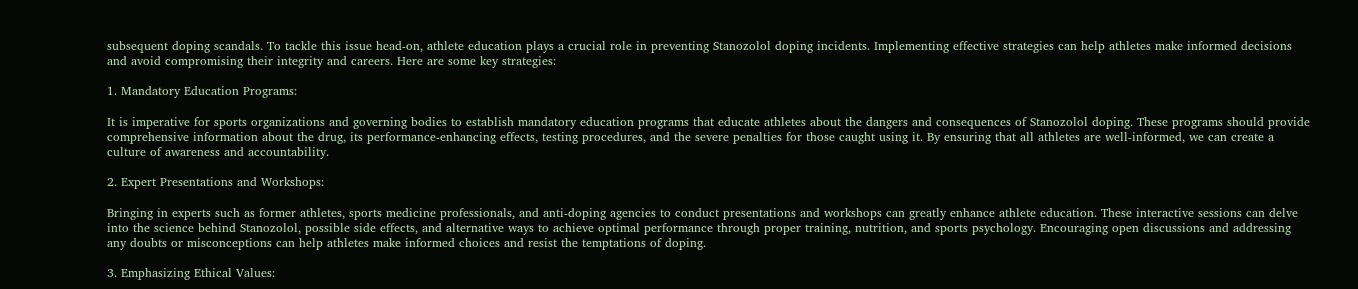subsequent doping scandals. To tackle this issue head-on, athlete education plays a crucial role in preventing Stanozolol doping incidents. Implementing effective strategies can help athletes make informed decisions and avoid compromising their integrity and careers. Here are some key strategies:

1. Mandatory Education Programs:

It is imperative for sports organizations and governing bodies to establish mandatory education programs that educate athletes about the dangers and consequences of Stanozolol doping. These programs should provide comprehensive information about the drug, its performance-enhancing effects, testing procedures, and the severe penalties for those caught using it. By ensuring that all athletes are well-informed, we can create a culture of awareness and accountability.

2. Expert Presentations and Workshops:

Bringing in experts such as former athletes, sports medicine professionals, and anti-doping agencies to conduct presentations and workshops can greatly enhance athlete education. These interactive sessions can delve into the science behind Stanozolol, possible side effects, and alternative ways to achieve optimal performance through proper training, nutrition, and sports psychology. Encouraging open discussions and addressing any doubts or misconceptions can help athletes make informed choices and resist the temptations of doping.

3. Emphasizing Ethical Values: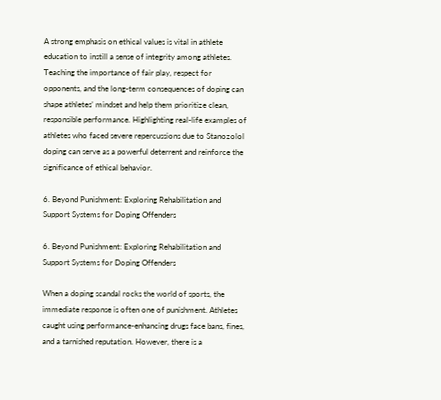A strong emphasis on ethical values is vital in athlete education to instill a sense of integrity among athletes. Teaching the importance of fair play, respect for opponents, and the long-term consequences of doping can shape athletes’ mindset and help them prioritize clean, responsible performance. Highlighting real-life examples of athletes who faced severe repercussions due to Stanozolol doping can serve as a powerful deterrent and reinforce the significance of ethical behavior.

6. Beyond Punishment: Exploring Rehabilitation and Support Systems for Doping Offenders

6. Beyond Punishment: Exploring Rehabilitation and Support Systems for Doping Offenders

When a doping scandal rocks the world of sports, the immediate response is often one of punishment. Athletes caught using performance-enhancing drugs face bans, fines, and a tarnished reputation. However, there is a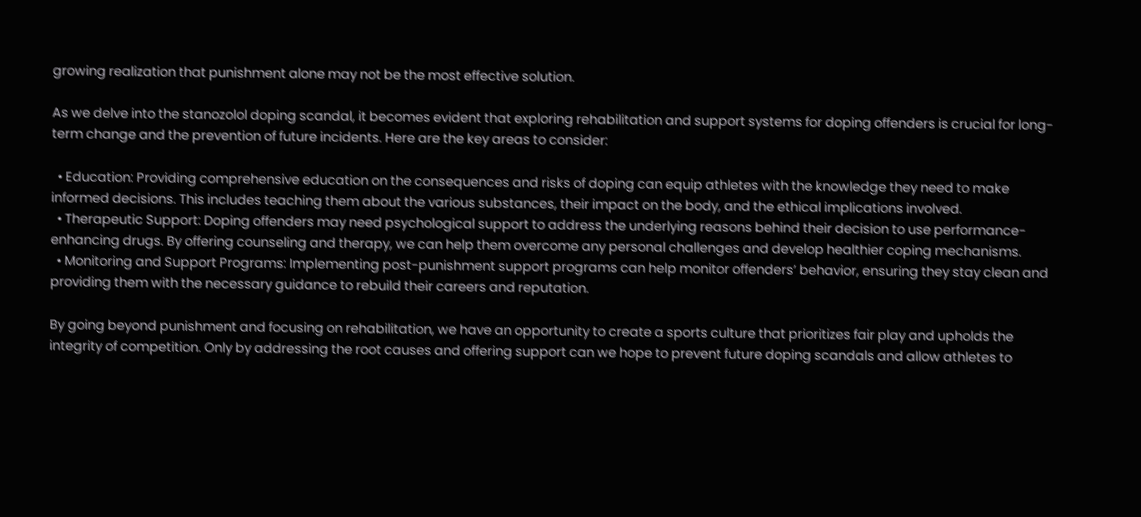growing realization that punishment alone may not be the most effective solution.

As we delve into the stanozolol doping scandal, it becomes evident that exploring rehabilitation and support systems for doping offenders is crucial for long-term change and the prevention of future incidents. Here are the key areas to consider:

  • Education: Providing comprehensive education on the consequences and risks of doping can equip athletes with the knowledge they need to make informed decisions. This includes teaching them about the various substances, their impact on the body, and the ethical implications involved.
  • Therapeutic Support: Doping offenders may need psychological support to address the underlying reasons behind their decision to use performance-enhancing drugs. By offering counseling and therapy, we can help them overcome any personal challenges and develop healthier coping mechanisms.
  • Monitoring and Support Programs: Implementing post-punishment support programs can help monitor offenders’ behavior, ensuring they stay clean and providing them with the necessary guidance to rebuild their careers and reputation.

By going beyond punishment and focusing on rehabilitation, we have an opportunity to create a sports culture that prioritizes fair play and upholds the integrity of competition. Only by addressing the root causes and offering support can we hope to prevent future doping scandals and allow athletes to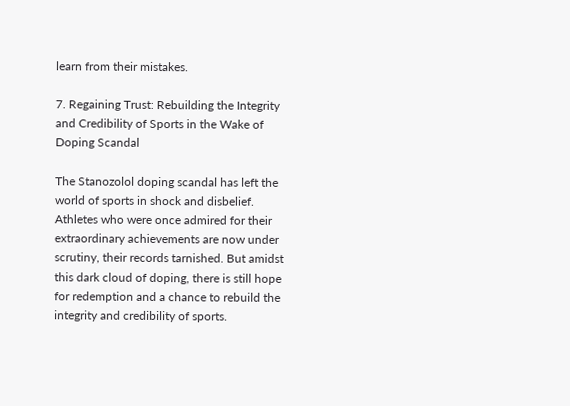learn from their mistakes.

7. Regaining Trust: Rebuilding the Integrity and Credibility of Sports in the Wake of Doping Scandal

The Stanozolol doping scandal has left the world of sports in shock and disbelief. Athletes who were once admired for their extraordinary achievements are now under scrutiny, their records tarnished. But amidst this dark cloud of doping, there is still hope for redemption and a chance to rebuild the integrity and credibility of sports.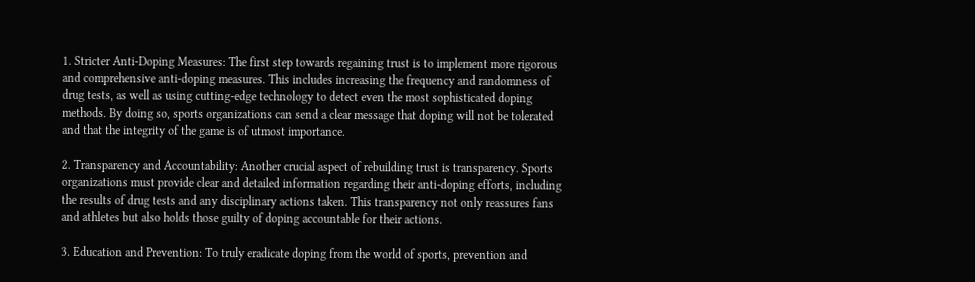1. Stricter Anti-Doping Measures: The first step towards regaining trust is to implement more rigorous and comprehensive anti-doping measures. This includes increasing the frequency and randomness of drug tests, as well as using cutting-edge technology to detect even the most sophisticated doping methods. By doing so, sports organizations can send a clear message that doping will not be tolerated and that the integrity of the game is of utmost importance.

2. Transparency and Accountability: Another crucial aspect of rebuilding trust is transparency. Sports organizations must provide clear and detailed information regarding their anti-doping efforts, including the results of drug tests and any disciplinary actions taken. This transparency not only reassures fans and athletes but also holds those guilty of doping accountable for their actions.

3. Education and Prevention: To truly eradicate doping from the world of sports, prevention and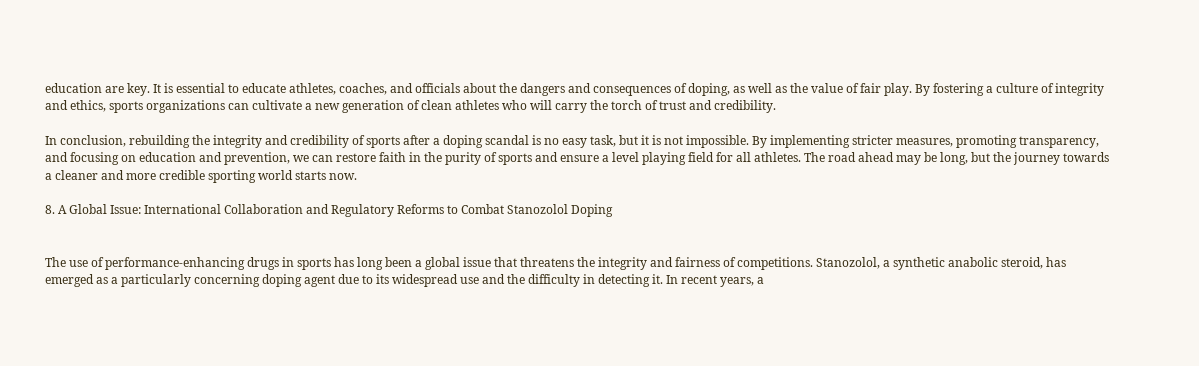education are key. It is essential to educate athletes, coaches, and officials about the dangers and consequences of doping, as well as the value of fair play. By fostering a culture of integrity and ethics, sports organizations can cultivate a new generation of clean athletes who will carry the torch of trust and credibility.

In conclusion, rebuilding the integrity and credibility of sports after a doping scandal is no easy task, but it is not impossible. By implementing stricter measures, promoting transparency, and focusing on education and prevention, we can restore faith in the purity of sports and ensure a level playing field for all athletes. The road ahead may be long, but the journey towards a cleaner and more credible sporting world starts now.

8. A Global Issue: International Collaboration and Regulatory Reforms to Combat Stanozolol Doping


The use of performance-enhancing drugs in sports has long been a global issue that threatens the integrity and fairness of competitions. Stanozolol, a synthetic anabolic steroid, has emerged as a particularly concerning doping agent due to its widespread use and the difficulty in detecting it. In recent years, a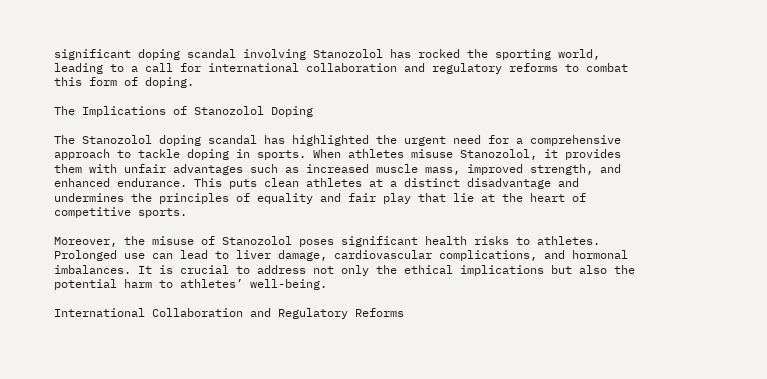significant doping scandal involving Stanozolol has rocked the sporting world, leading to a call for international collaboration and regulatory reforms to combat this form of doping.

The Implications of Stanozolol Doping

The Stanozolol doping scandal has highlighted the urgent need for a comprehensive approach to tackle doping in sports. When athletes misuse Stanozolol, it provides them with unfair advantages such as increased muscle mass, improved strength, and enhanced endurance. This puts clean athletes at a distinct disadvantage and undermines the principles of equality and fair play that lie at the heart of competitive sports.

Moreover, the misuse of Stanozolol poses significant health risks to athletes. Prolonged use can lead to liver damage, cardiovascular complications, and hormonal imbalances. It is crucial to address not only the ethical implications but also the potential harm to athletes’ well-being.

International Collaboration and Regulatory Reforms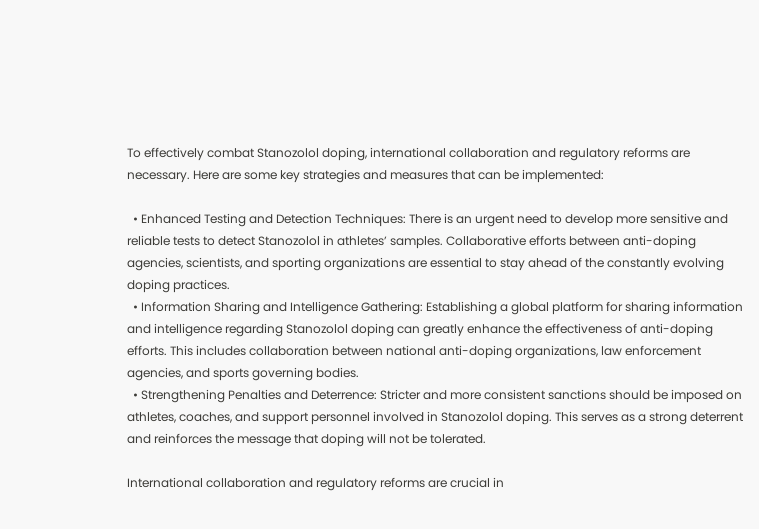To effectively combat Stanozolol doping, international collaboration and regulatory reforms are necessary. Here are some key strategies and measures that can be implemented:

  • Enhanced Testing and Detection Techniques: There is an urgent need to develop more sensitive and reliable tests to detect Stanozolol in athletes’ samples. Collaborative efforts between anti-doping agencies, scientists, and sporting organizations are essential to stay ahead of the constantly evolving doping practices.
  • Information Sharing and Intelligence Gathering: Establishing a global platform for sharing information and intelligence regarding Stanozolol doping can greatly enhance the effectiveness of anti-doping efforts. This includes collaboration between national anti-doping organizations, law enforcement agencies, and sports governing bodies.
  • Strengthening Penalties and Deterrence: Stricter and more consistent sanctions should be imposed on athletes, coaches, and support personnel involved in Stanozolol doping. This serves as a strong deterrent and reinforces the message that doping will not be tolerated.

International collaboration and regulatory reforms are crucial in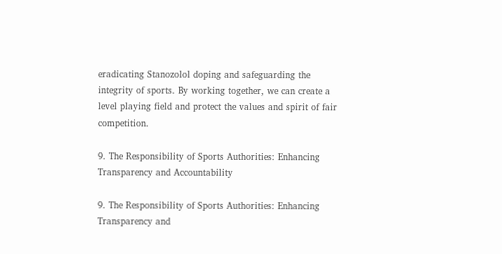eradicating Stanozolol doping and safeguarding the integrity of sports. By working together, we can create a level playing field and protect the values and spirit of fair competition.

9. The Responsibility of Sports Authorities: Enhancing Transparency and Accountability

9. The Responsibility of Sports Authorities: Enhancing Transparency and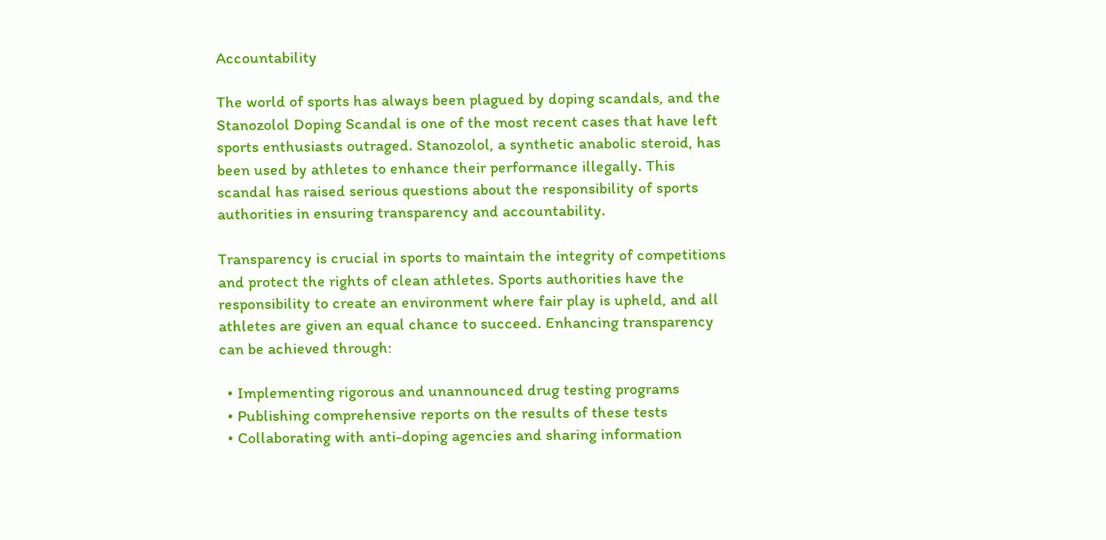Accountability

The world of sports has always been plagued by doping scandals, and the Stanozolol Doping Scandal is one of the most recent cases that have left sports enthusiasts outraged. Stanozolol, a synthetic anabolic steroid, has been used by athletes to enhance their performance illegally. This scandal has raised serious questions about the responsibility of sports authorities in ensuring transparency and accountability.

Transparency is crucial in sports to maintain the integrity of competitions and protect the rights of clean athletes. Sports authorities have the responsibility to create an environment where fair play is upheld, and all athletes are given an equal chance to succeed. Enhancing transparency can be achieved through:

  • Implementing rigorous and unannounced drug testing programs
  • Publishing comprehensive reports on the results of these tests
  • Collaborating with anti-doping agencies and sharing information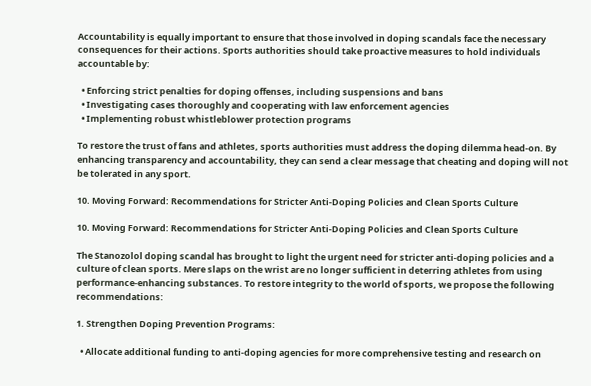Accountability is equally important to ensure that those involved in doping scandals face the necessary consequences for their actions. Sports authorities should take proactive measures to hold individuals accountable by:

  • Enforcing strict penalties for doping offenses, including suspensions and bans
  • Investigating cases thoroughly and cooperating with law enforcement agencies
  • Implementing robust whistleblower protection programs

To restore the trust of fans and athletes, sports authorities must address the doping dilemma head-on. By enhancing transparency and accountability, they can send a clear message that cheating and doping will not be tolerated in any sport.

10. Moving Forward: Recommendations for Stricter Anti-Doping Policies and Clean Sports Culture

10. Moving Forward: Recommendations for Stricter Anti-Doping Policies and Clean Sports Culture

The Stanozolol doping scandal has brought to light the urgent need for stricter anti-doping policies and a culture of clean sports. Mere slaps on the wrist are no longer sufficient in deterring athletes from using performance-enhancing substances. To restore integrity to the world of sports, we propose the following recommendations:

1. Strengthen Doping Prevention Programs:

  • Allocate additional funding to anti-doping agencies for more comprehensive testing and research on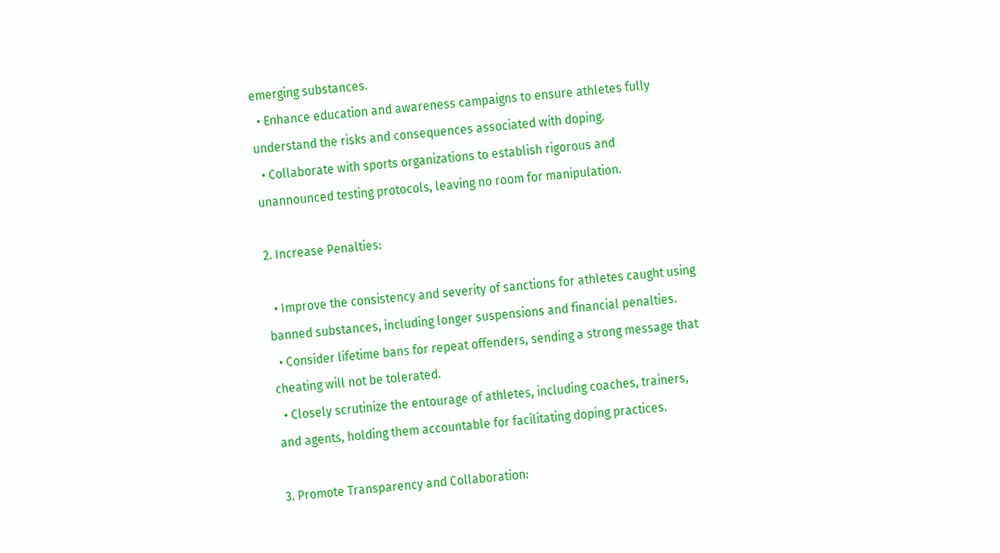emerging substances.
  • Enhance education and awareness campaigns to ensure athletes fully understand the risks and consequences associated with doping.
  • Collaborate with sports organizations to establish rigorous and unannounced testing protocols, leaving no room for manipulation.

2. Increase Penalties:

  • Improve the consistency and severity of sanctions for athletes caught using banned substances, including longer suspensions and financial penalties.
  • Consider lifetime bans for repeat offenders, sending a strong message that cheating will not be tolerated.
  • Closely scrutinize the entourage of athletes, including coaches, trainers, and agents, holding them accountable for facilitating doping practices.

3. Promote Transparency and Collaboration: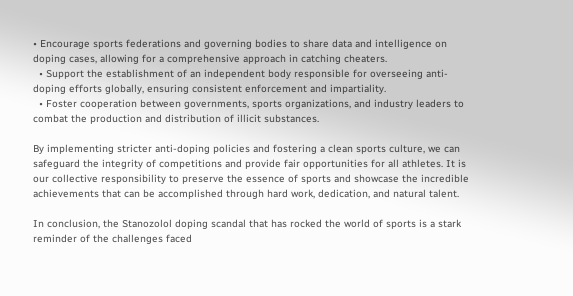• Encourage sports federations and governing bodies to share data and intelligence on doping cases, allowing for a comprehensive approach in catching cheaters.
  • Support the establishment of an independent body responsible for overseeing anti-doping efforts globally, ensuring consistent enforcement and impartiality.
  • Foster cooperation between governments, sports organizations, and industry leaders to combat the production and distribution of illicit substances.

By implementing stricter anti-doping policies and fostering a clean sports culture, we can safeguard the integrity of competitions and provide fair opportunities for all athletes. It is our collective responsibility to preserve the essence of sports and showcase the incredible achievements that can be accomplished through hard work, dedication, and natural talent.

In conclusion, the Stanozolol doping scandal that has rocked the world of sports is a stark reminder of the challenges faced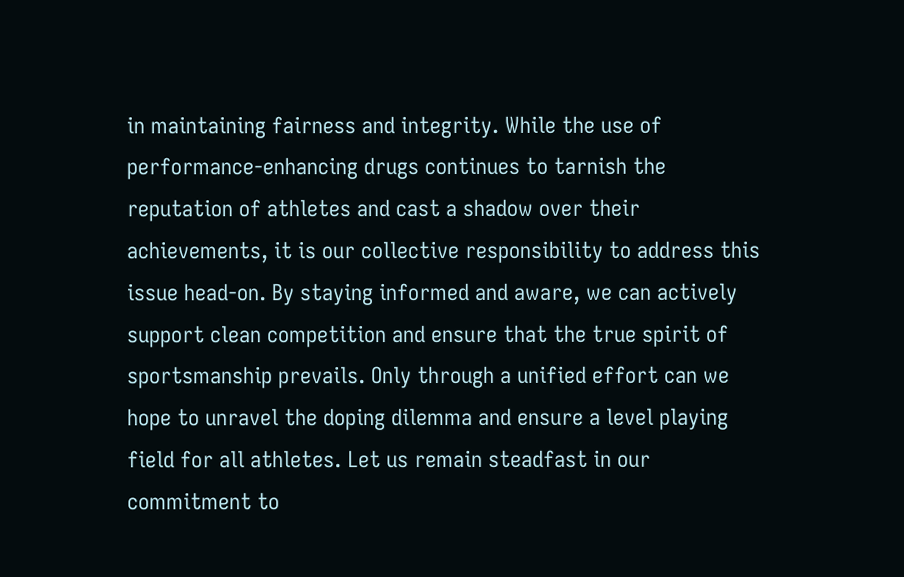in maintaining fairness and integrity. While the use of performance-enhancing drugs continues to tarnish the reputation of athletes and cast a shadow over their achievements, it is our collective responsibility to address this issue head-on. By staying informed and aware, we can actively support clean competition and ensure that the true spirit of sportsmanship prevails. Only through a unified effort can we hope to unravel the doping dilemma and ensure a level playing field for all athletes. Let us remain steadfast in our commitment to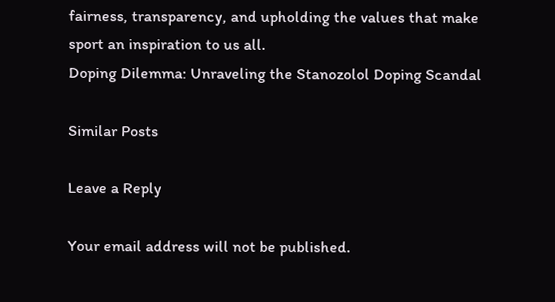fairness, transparency, and upholding the values that make sport an inspiration to us all.
Doping Dilemma: Unraveling the Stanozolol Doping Scandal

Similar Posts

Leave a Reply

Your email address will not be published.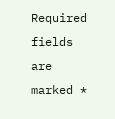Required fields are marked *